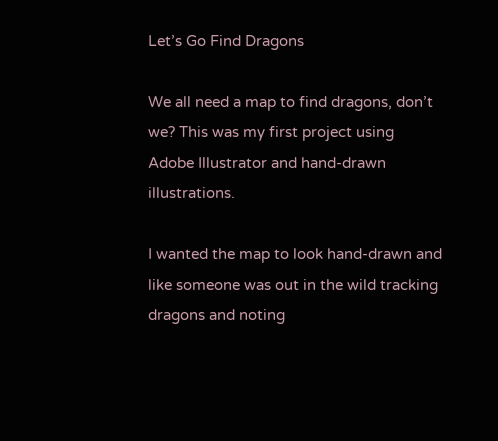Let’s Go Find Dragons

We all need a map to find dragons, don’t we? This was my first project using Adobe Illustrator and hand-drawn illustrations.

I wanted the map to look hand-drawn and like someone was out in the wild tracking dragons and noting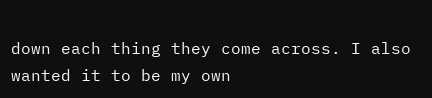down each thing they come across. I also wanted it to be my own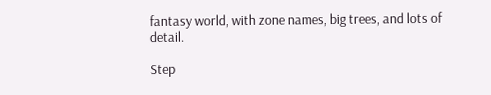fantasy world, with zone names, big trees, and lots of detail.

Step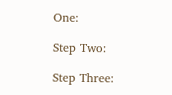One:

Step Two:

Step Three: